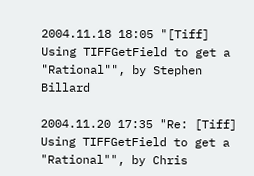2004.11.18 18:05 "[Tiff] Using TIFFGetField to get a "Rational"", by Stephen Billard

2004.11.20 17:35 "Re: [Tiff] Using TIFFGetField to get a "Rational"", by Chris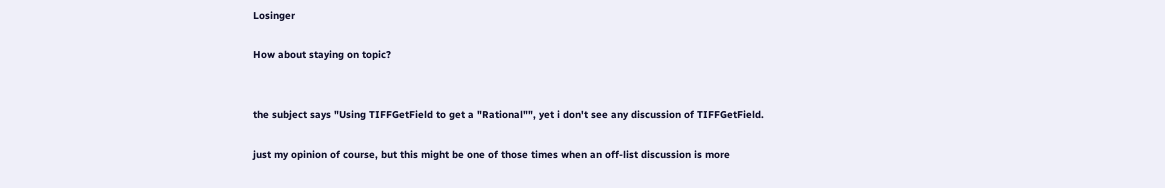Losinger

How about staying on topic?


the subject says "Using TIFFGetField to get a "Rational"", yet i don't see any discussion of TIFFGetField.

just my opinion of course, but this might be one of those times when an off-list discussion is more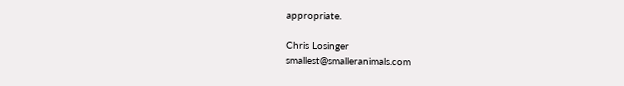appropriate.

Chris Losinger
smallest@smalleranimals.com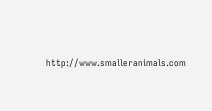http://www.smalleranimals.com